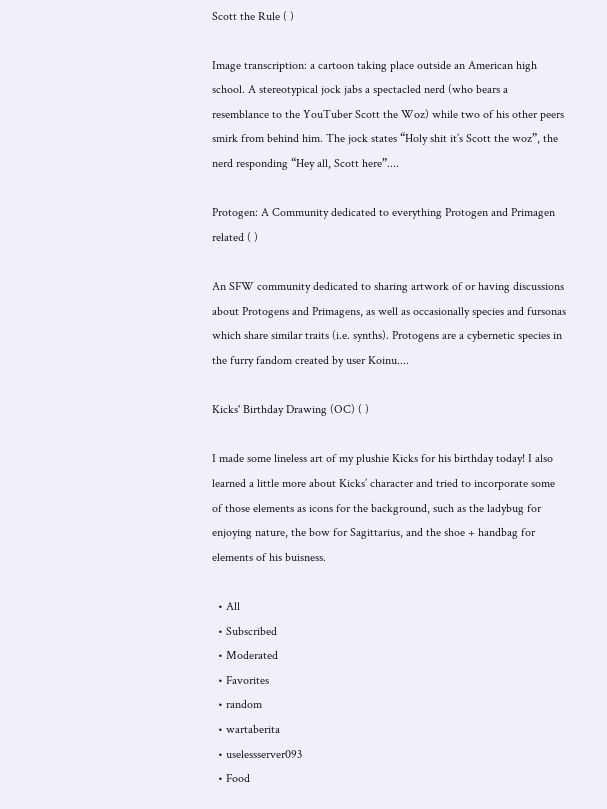Scott the Rule ( )

Image transcription: a cartoon taking place outside an American high school. A stereotypical jock jabs a spectacled nerd (who bears a resemblance to the YouTuber Scott the Woz) while two of his other peers smirk from behind him. The jock states “Holy shit it’s Scott the woz”, the nerd responding “Hey all, Scott here”....

Protogen: A Community dedicated to everything Protogen and Primagen related ( )

An SFW community dedicated to sharing artwork of or having discussions about Protogens and Primagens, as well as occasionally species and fursonas which share similar traits (i.e. synths). Protogens are a cybernetic species in the furry fandom created by user Koinu....

Kicks' Birthday Drawing (OC) ( )

I made some lineless art of my plushie Kicks for his birthday today! I also learned a little more about Kicks’ character and tried to incorporate some of those elements as icons for the background, such as the ladybug for enjoying nature, the bow for Sagittarius, and the shoe + handbag for elements of his buisness.

  • All
  • Subscribed
  • Moderated
  • Favorites
  • random
  • wartaberita
  • uselessserver093
  • Food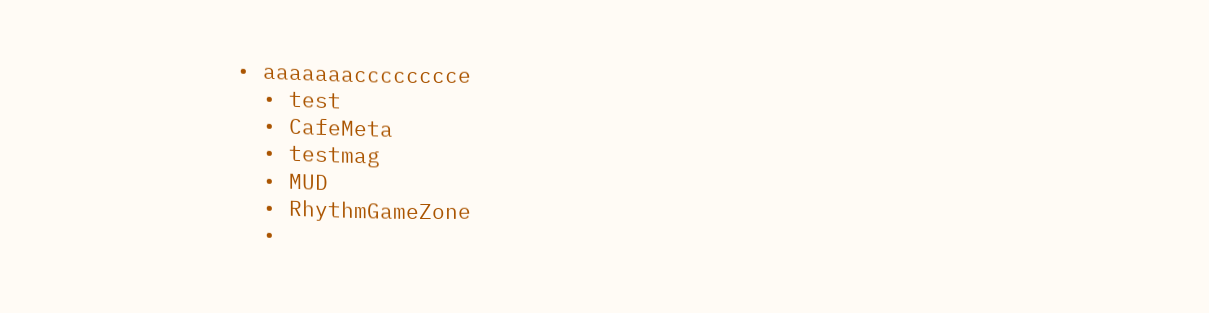• aaaaaaacccccccce
  • test
  • CafeMeta
  • testmag
  • MUD
  • RhythmGameZone
  •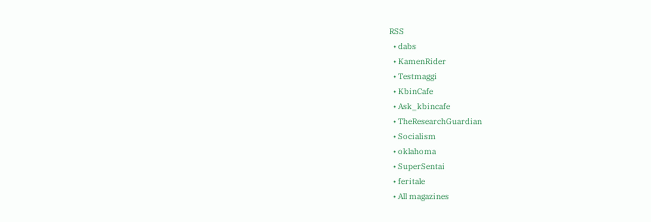RSS
  • dabs
  • KamenRider
  • Testmaggi
  • KbinCafe
  • Ask_kbincafe
  • TheResearchGuardian
  • Socialism
  • oklahoma
  • SuperSentai
  • feritale
  • All magazines